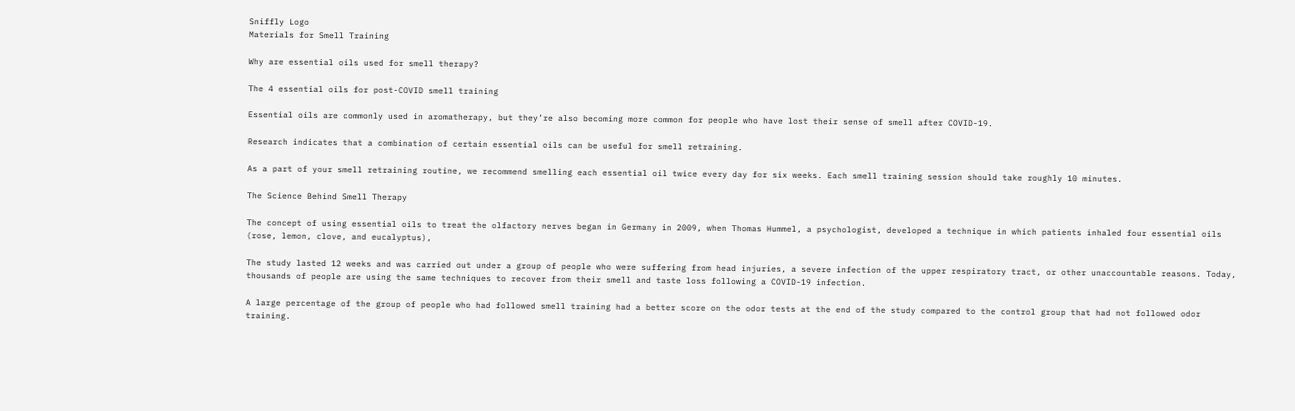Sniffly Logo
Materials for Smell Training

Why are essential oils used for smell therapy?

The 4 essential oils for post-COVID smell training

Essential oils are commonly used in aromatherapy, but they’re also becoming more common for people who have lost their sense of smell after COVID-19.

Research indicates that a combination of certain essential oils can be useful for smell retraining.

As a part of your smell retraining routine, we recommend smelling each essential oil twice every day for six weeks. Each smell training session should take roughly 10 minutes.

The Science Behind Smell Therapy

The concept of using essential oils to treat the olfactory nerves began in Germany in 2009, when Thomas Hummel, a psychologist, developed a technique in which patients inhaled four essential oils (rose, lemon, clove, and eucalyptus),

The study lasted 12 weeks and was carried out under a group of people who were suffering from head injuries, a severe infection of the upper respiratory tract, or other unaccountable reasons. Today, thousands of people are using the same techniques to recover from their smell and taste loss following a COVID-19 infection.

A large percentage of the group of people who had followed smell training had a better score on the odor tests at the end of the study compared to the control group that had not followed odor training.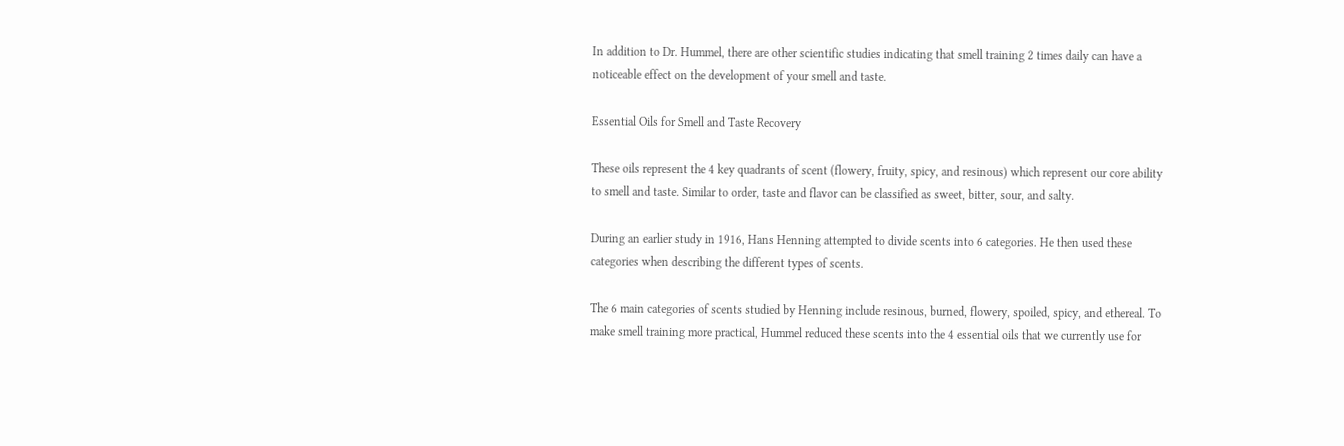In addition to Dr. Hummel, there are other scientific studies indicating that smell training 2 times daily can have a noticeable effect on the development of your smell and taste.

Essential Oils for Smell and Taste Recovery

These oils represent the 4 key quadrants of scent (flowery, fruity, spicy, and resinous) which represent our core ability to smell and taste. Similar to order, taste and flavor can be classified as sweet, bitter, sour, and salty.

During an earlier study in 1916, Hans Henning attempted to divide scents into 6 categories. He then used these categories when describing the different types of scents.

The 6 main categories of scents studied by Henning include resinous, burned, flowery, spoiled, spicy, and ethereal. To make smell training more practical, Hummel reduced these scents into the 4 essential oils that we currently use for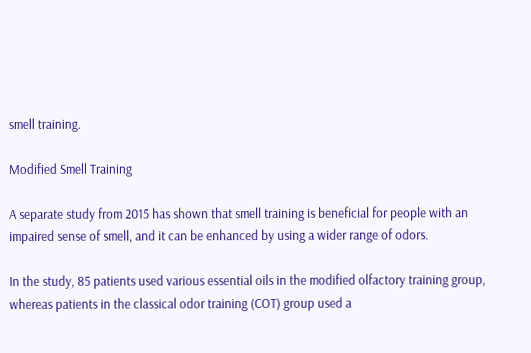smell training.

Modified Smell Training

A separate study from 2015 has shown that smell training is beneficial for people with an impaired sense of smell, and it can be enhanced by using a wider range of odors.

In the study, 85 patients used various essential oils in the modified olfactory training group, whereas patients in the classical odor training (COT) group used a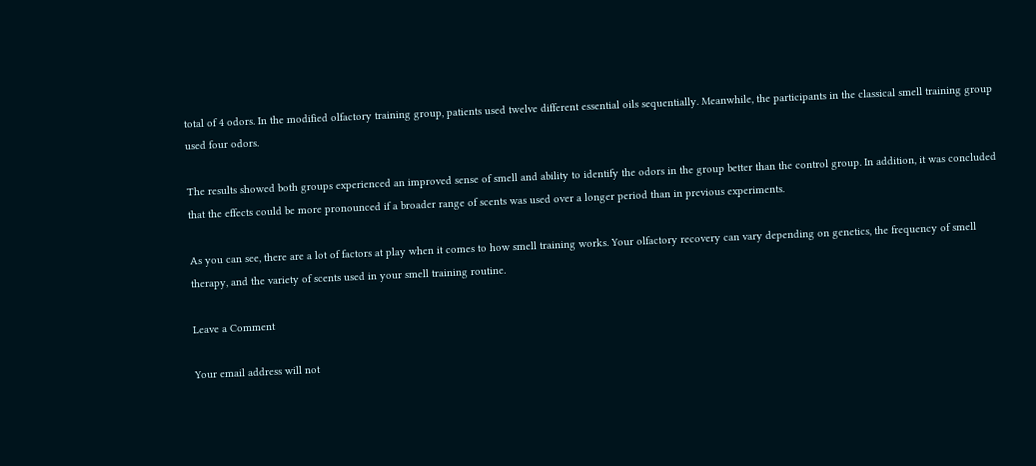total of 4 odors. In the modified olfactory training group, patients used twelve different essential oils sequentially. Meanwhile, the participants in the classical smell training group used four odors.

The results showed both groups experienced an improved sense of smell and ability to identify the odors in the group better than the control group. In addition, it was concluded that the effects could be more pronounced if a broader range of scents was used over a longer period than in previous experiments.

As you can see, there are a lot of factors at play when it comes to how smell training works. Your olfactory recovery can vary depending on genetics, the frequency of smell therapy, and the variety of scents used in your smell training routine.

Leave a Comment

Your email address will not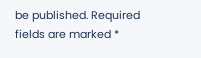be published. Required fields are marked *